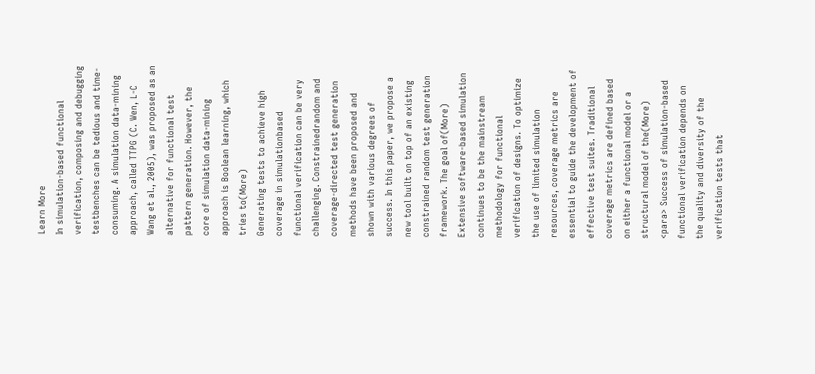Learn More
In simulation-based functional verification, composing and debugging testbenches can be tedious and time-consuming. A simulation data-mining approach, called TTPG (C. Wen, L-C Wang et al., 2005), was proposed as an alternative for functional test pattern generation. However, the core of simulation data-mining approach is Boolean learning, which tries to(More)
Generating tests to achieve high coverage in simulationbased functional verification can be very challenging. Constrainedrandom and coverage-directed test generation methods have been proposed and shown with various degrees of success. In this paper, we propose a new tool built on top of an existing constrained random test generation framework. The goal of(More)
Extensive software-based simulation continues to be the mainstream methodology for functional verification of designs. To optimize the use of limited simulation resources, coverage metrics are essential to guide the development of effective test suites. Traditional coverage metrics are defined based on either a functional model or a structural model of the(More)
<para> Success of simulation-based functional verification depends on the quality and diversity of the verification tests that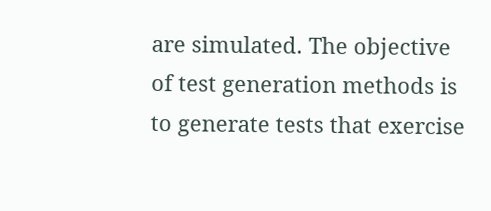are simulated. The objective of test generation methods is to generate tests that exercise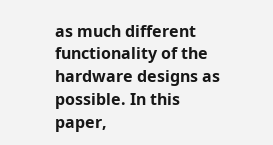as much different functionality of the hardware designs as possible. In this paper,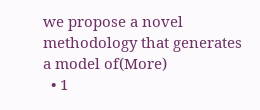we propose a novel methodology that generates a model of(More)
  • 1